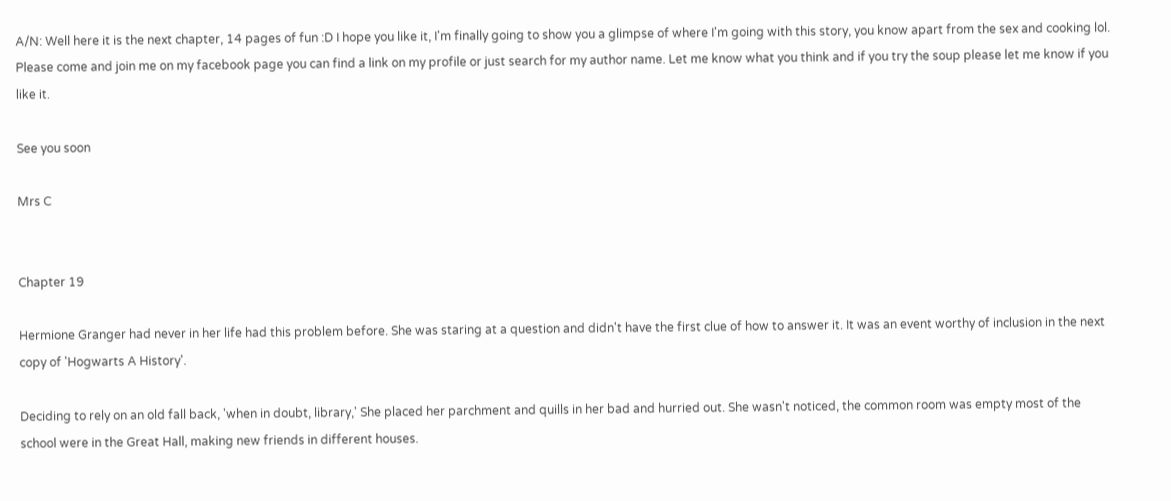A/N: Well here it is the next chapter, 14 pages of fun :D I hope you like it, I'm finally going to show you a glimpse of where I'm going with this story, you know apart from the sex and cooking lol. Please come and join me on my facebook page you can find a link on my profile or just search for my author name. Let me know what you think and if you try the soup please let me know if you like it.

See you soon

Mrs C


Chapter 19

Hermione Granger had never in her life had this problem before. She was staring at a question and didn't have the first clue of how to answer it. It was an event worthy of inclusion in the next copy of 'Hogwarts A History'.

Deciding to rely on an old fall back, 'when in doubt, library,' She placed her parchment and quills in her bad and hurried out. She wasn't noticed, the common room was empty most of the school were in the Great Hall, making new friends in different houses.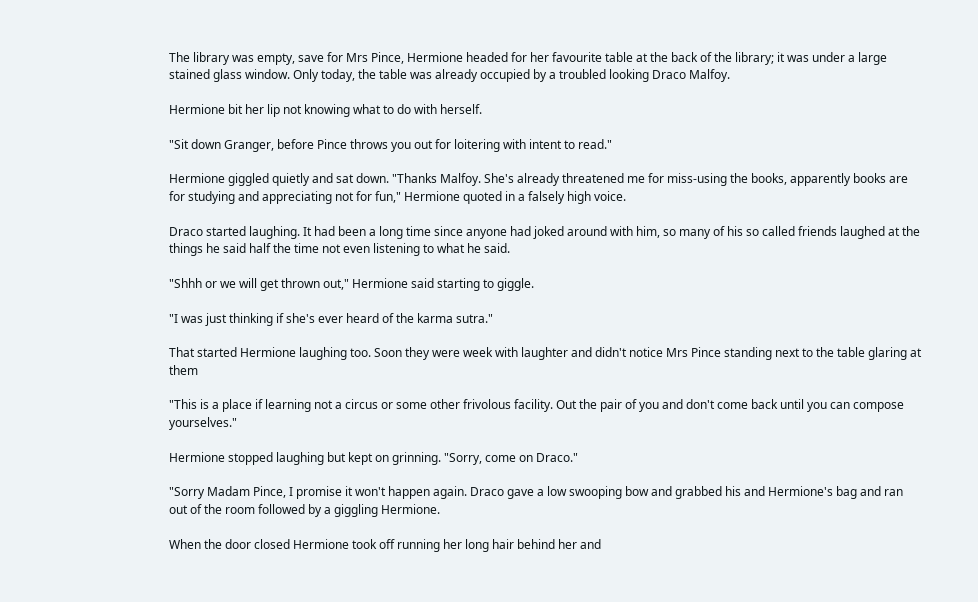The library was empty, save for Mrs Pince, Hermione headed for her favourite table at the back of the library; it was under a large stained glass window. Only today, the table was already occupied by a troubled looking Draco Malfoy.

Hermione bit her lip not knowing what to do with herself.

"Sit down Granger, before Pince throws you out for loitering with intent to read."

Hermione giggled quietly and sat down. "Thanks Malfoy. She's already threatened me for miss-using the books, apparently books are for studying and appreciating not for fun," Hermione quoted in a falsely high voice.

Draco started laughing. It had been a long time since anyone had joked around with him, so many of his so called friends laughed at the things he said half the time not even listening to what he said.

"Shhh or we will get thrown out," Hermione said starting to giggle.

"I was just thinking if she's ever heard of the karma sutra."

That started Hermione laughing too. Soon they were week with laughter and didn't notice Mrs Pince standing next to the table glaring at them

"This is a place if learning not a circus or some other frivolous facility. Out the pair of you and don't come back until you can compose yourselves."

Hermione stopped laughing but kept on grinning. "Sorry, come on Draco."

"Sorry Madam Pince, I promise it won't happen again. Draco gave a low swooping bow and grabbed his and Hermione's bag and ran out of the room followed by a giggling Hermione.

When the door closed Hermione took off running her long hair behind her and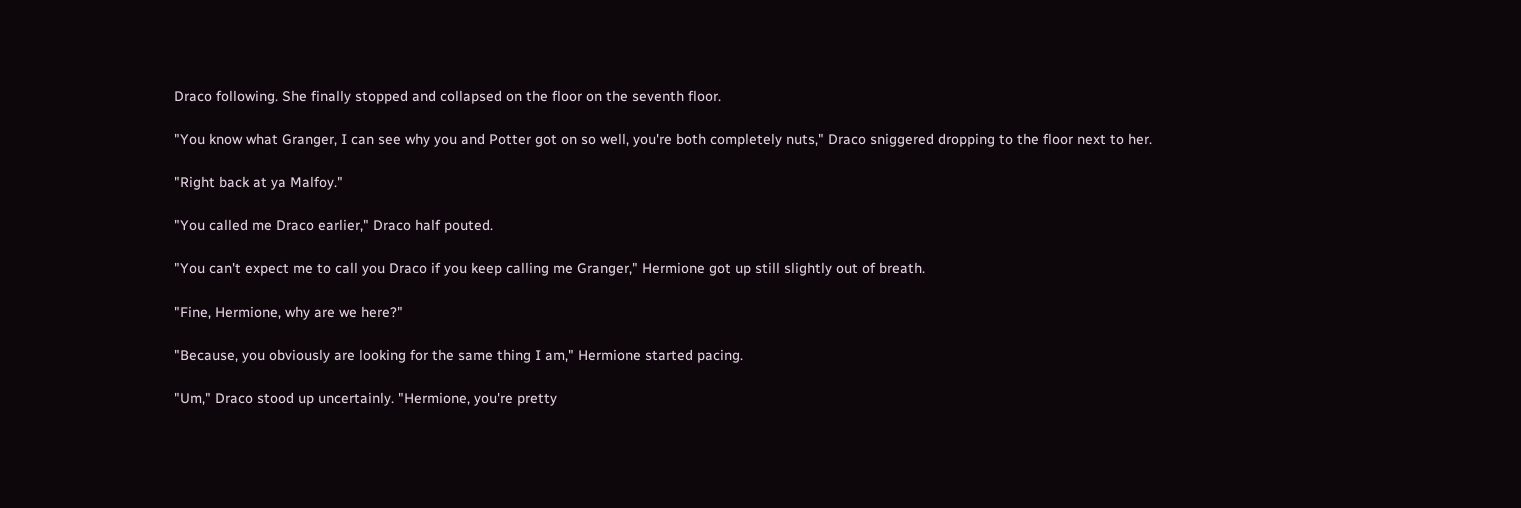Draco following. She finally stopped and collapsed on the floor on the seventh floor.

"You know what Granger, I can see why you and Potter got on so well, you're both completely nuts," Draco sniggered dropping to the floor next to her.

"Right back at ya Malfoy."

"You called me Draco earlier," Draco half pouted.

"You can't expect me to call you Draco if you keep calling me Granger," Hermione got up still slightly out of breath.

"Fine, Hermione, why are we here?"

"Because, you obviously are looking for the same thing I am," Hermione started pacing.

"Um," Draco stood up uncertainly. "Hermione, you're pretty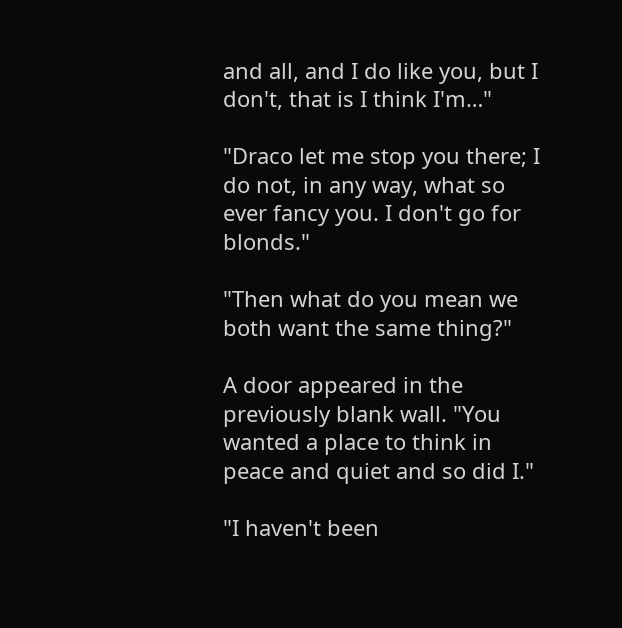and all, and I do like you, but I don't, that is I think I'm…"

"Draco let me stop you there; I do not, in any way, what so ever fancy you. I don't go for blonds."

"Then what do you mean we both want the same thing?"

A door appeared in the previously blank wall. "You wanted a place to think in peace and quiet and so did I."

"I haven't been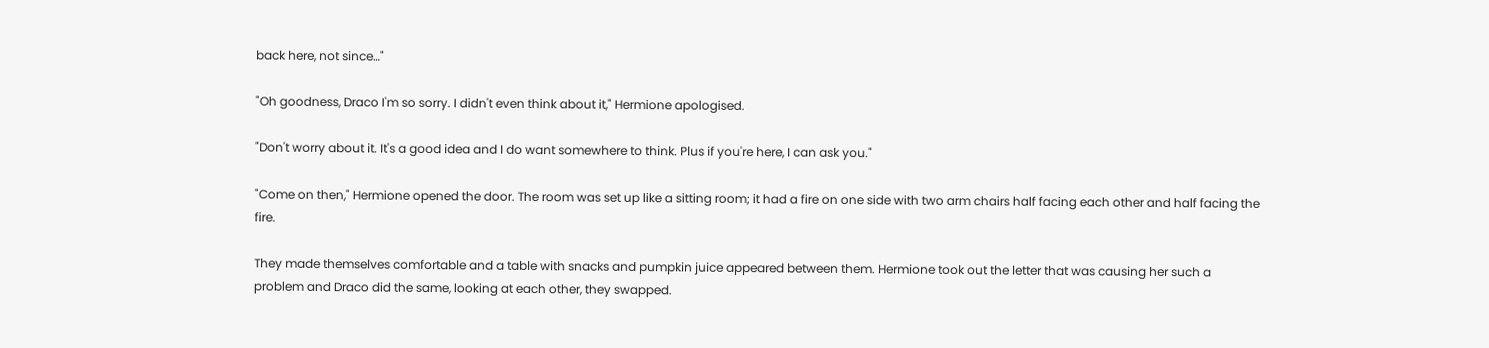back here, not since…"

"Oh goodness, Draco I'm so sorry. I didn't even think about it," Hermione apologised.

"Don't worry about it. It's a good idea and I do want somewhere to think. Plus if you're here, I can ask you."

"Come on then," Hermione opened the door. The room was set up like a sitting room; it had a fire on one side with two arm chairs half facing each other and half facing the fire.

They made themselves comfortable and a table with snacks and pumpkin juice appeared between them. Hermione took out the letter that was causing her such a problem and Draco did the same, looking at each other, they swapped.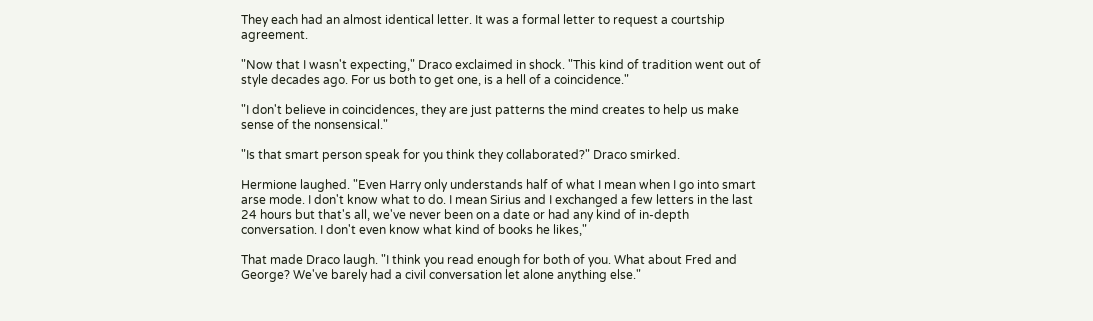They each had an almost identical letter. It was a formal letter to request a courtship agreement.

"Now that I wasn't expecting," Draco exclaimed in shock. "This kind of tradition went out of style decades ago. For us both to get one, is a hell of a coincidence."

"I don't believe in coincidences, they are just patterns the mind creates to help us make sense of the nonsensical."

"Is that smart person speak for you think they collaborated?" Draco smirked.

Hermione laughed. "Even Harry only understands half of what I mean when I go into smart arse mode. I don't know what to do. I mean Sirius and I exchanged a few letters in the last 24 hours but that's all, we've never been on a date or had any kind of in-depth conversation. I don't even know what kind of books he likes,"

That made Draco laugh. "I think you read enough for both of you. What about Fred and George? We've barely had a civil conversation let alone anything else."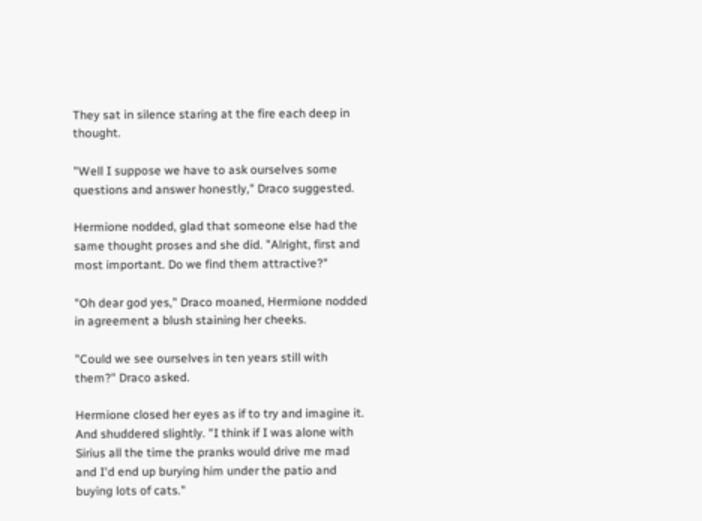They sat in silence staring at the fire each deep in thought.

"Well I suppose we have to ask ourselves some questions and answer honestly," Draco suggested.

Hermione nodded, glad that someone else had the same thought proses and she did. "Alright, first and most important. Do we find them attractive?"

"Oh dear god yes," Draco moaned, Hermione nodded in agreement a blush staining her cheeks.

"Could we see ourselves in ten years still with them?" Draco asked.

Hermione closed her eyes as if to try and imagine it. And shuddered slightly. "I think if I was alone with Sirius all the time the pranks would drive me mad and I'd end up burying him under the patio and buying lots of cats."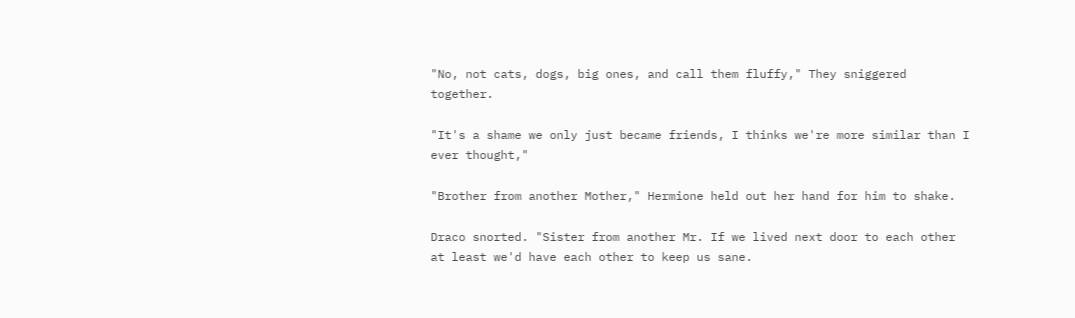"No, not cats, dogs, big ones, and call them fluffy," They sniggered together.

"It's a shame we only just became friends, I thinks we're more similar than I ever thought,"

"Brother from another Mother," Hermione held out her hand for him to shake.

Draco snorted. "Sister from another Mr. If we lived next door to each other at least we'd have each other to keep us sane.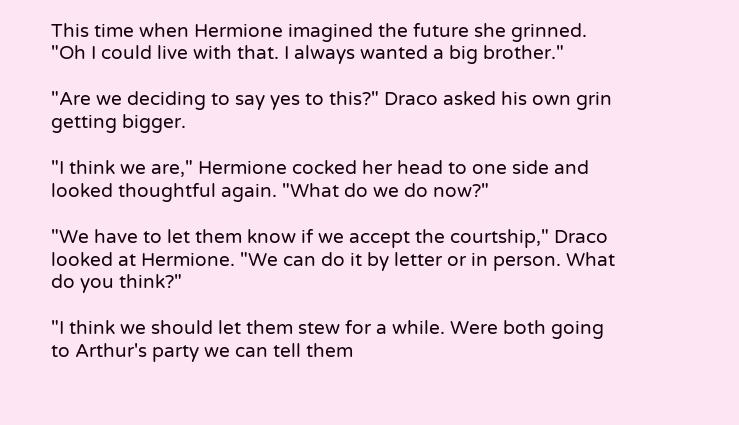This time when Hermione imagined the future she grinned. "Oh I could live with that. I always wanted a big brother."

"Are we deciding to say yes to this?" Draco asked his own grin getting bigger.

"I think we are," Hermione cocked her head to one side and looked thoughtful again. "What do we do now?"

"We have to let them know if we accept the courtship," Draco looked at Hermione. "We can do it by letter or in person. What do you think?"

"I think we should let them stew for a while. Were both going to Arthur's party we can tell them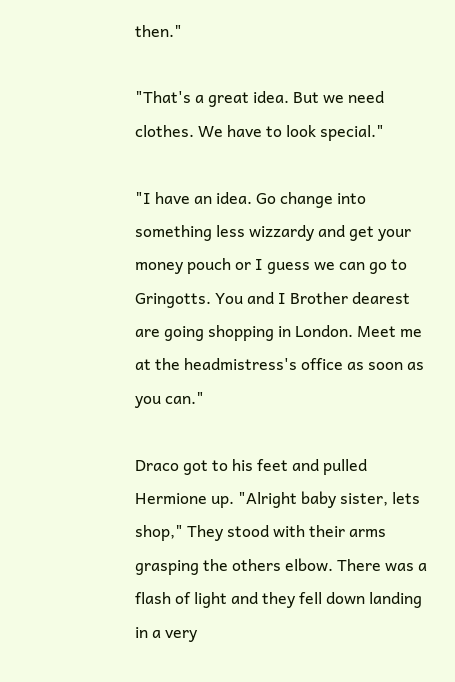then."

"That's a great idea. But we need clothes. We have to look special."

"I have an idea. Go change into something less wizzardy and get your money pouch or I guess we can go to Gringotts. You and I Brother dearest are going shopping in London. Meet me at the headmistress's office as soon as you can."

Draco got to his feet and pulled Hermione up. "Alright baby sister, lets shop," They stood with their arms grasping the others elbow. There was a flash of light and they fell down landing in a very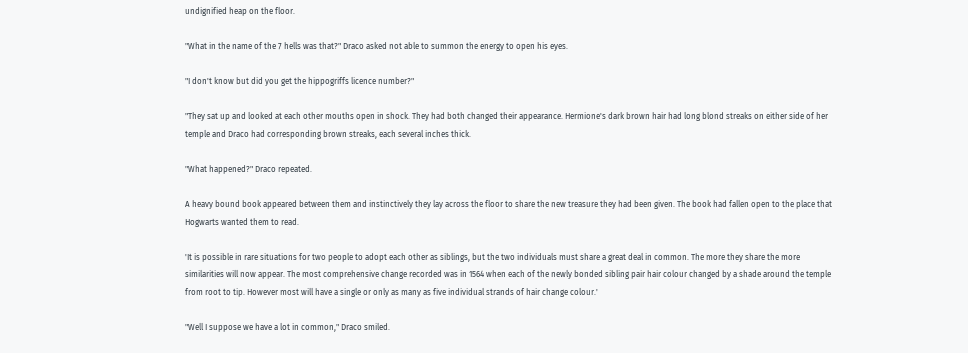undignified heap on the floor.

"What in the name of the 7 hells was that?" Draco asked not able to summon the energy to open his eyes.

"I don't know but did you get the hippogriffs licence number?"

"They sat up and looked at each other mouths open in shock. They had both changed their appearance. Hermione's dark brown hair had long blond streaks on either side of her temple and Draco had corresponding brown streaks, each several inches thick.

"What happened?" Draco repeated.

A heavy bound book appeared between them and instinctively they lay across the floor to share the new treasure they had been given. The book had fallen open to the place that Hogwarts wanted them to read.

'It is possible in rare situations for two people to adopt each other as siblings, but the two individuals must share a great deal in common. The more they share the more similarities will now appear. The most comprehensive change recorded was in 1564 when each of the newly bonded sibling pair hair colour changed by a shade around the temple from root to tip. However most will have a single or only as many as five individual strands of hair change colour.'

"Well I suppose we have a lot in common," Draco smiled.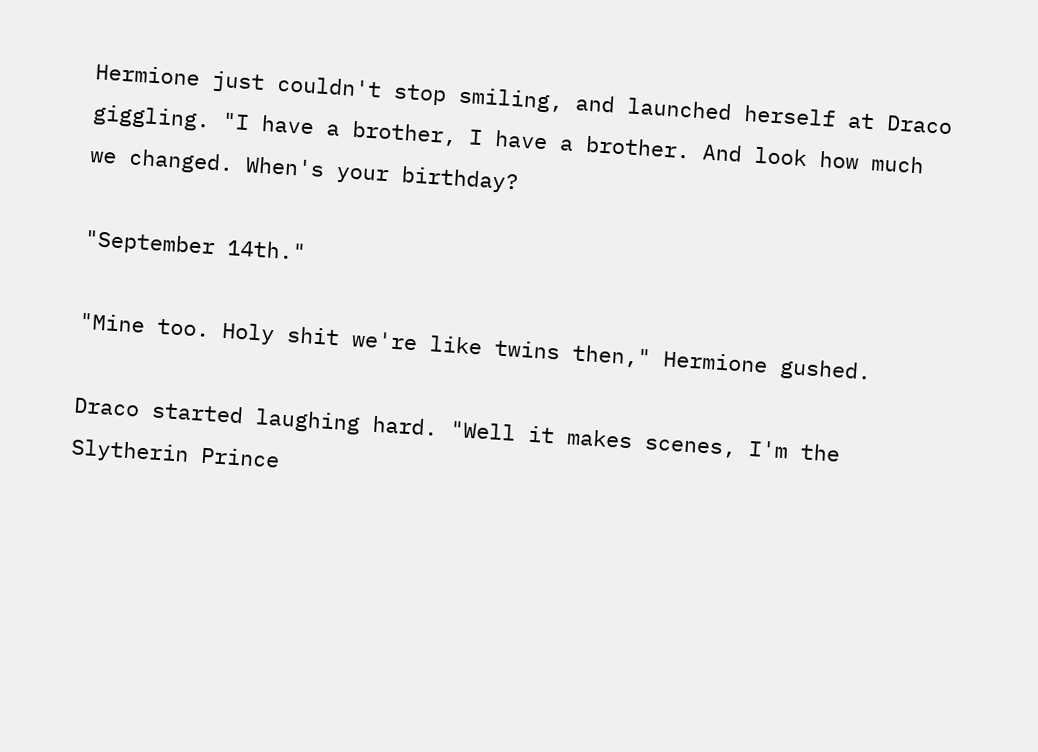Hermione just couldn't stop smiling, and launched herself at Draco giggling. "I have a brother, I have a brother. And look how much we changed. When's your birthday?

"September 14th."

"Mine too. Holy shit we're like twins then," Hermione gushed.

Draco started laughing hard. "Well it makes scenes, I'm the Slytherin Prince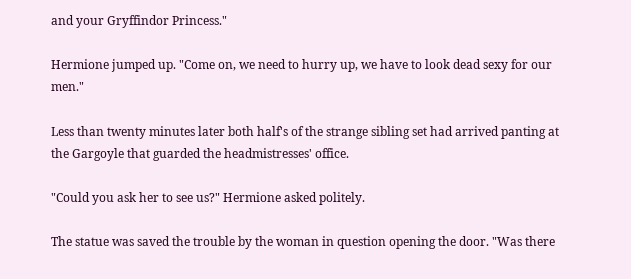and your Gryffindor Princess."

Hermione jumped up. "Come on, we need to hurry up, we have to look dead sexy for our men."

Less than twenty minutes later both half's of the strange sibling set had arrived panting at the Gargoyle that guarded the headmistresses' office.

"Could you ask her to see us?" Hermione asked politely.

The statue was saved the trouble by the woman in question opening the door. "Was there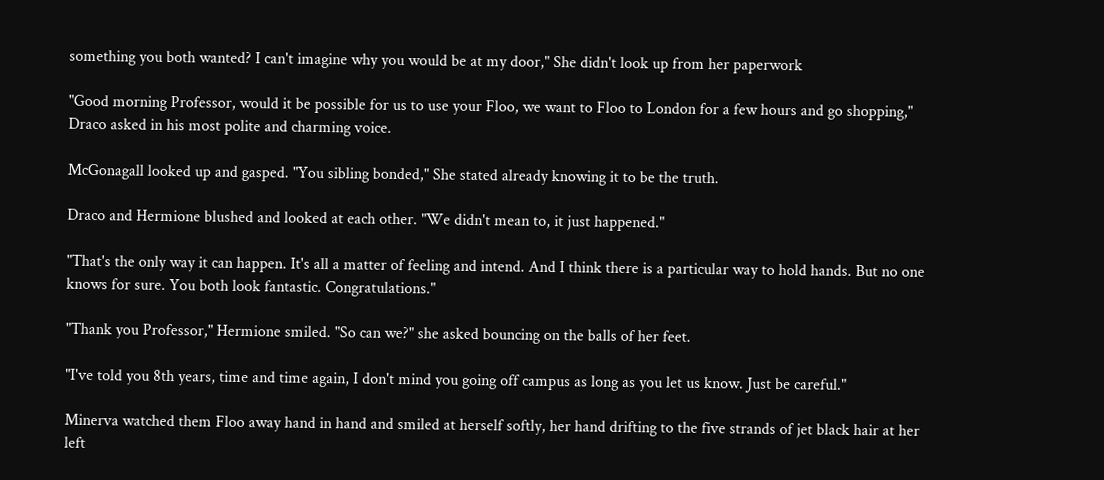something you both wanted? I can't imagine why you would be at my door," She didn't look up from her paperwork

"Good morning Professor, would it be possible for us to use your Floo, we want to Floo to London for a few hours and go shopping," Draco asked in his most polite and charming voice.

McGonagall looked up and gasped. "You sibling bonded," She stated already knowing it to be the truth.

Draco and Hermione blushed and looked at each other. "We didn't mean to, it just happened."

"That's the only way it can happen. It's all a matter of feeling and intend. And I think there is a particular way to hold hands. But no one knows for sure. You both look fantastic. Congratulations."

"Thank you Professor," Hermione smiled. "So can we?" she asked bouncing on the balls of her feet.

"I've told you 8th years, time and time again, I don't mind you going off campus as long as you let us know. Just be careful."

Minerva watched them Floo away hand in hand and smiled at herself softly, her hand drifting to the five strands of jet black hair at her left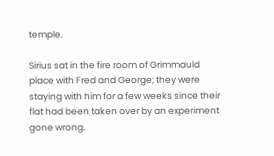temple.

Sirius sat in the fire room of Grimmauld place with Fred and George; they were staying with him for a few weeks since their flat had been taken over by an experiment gone wrong.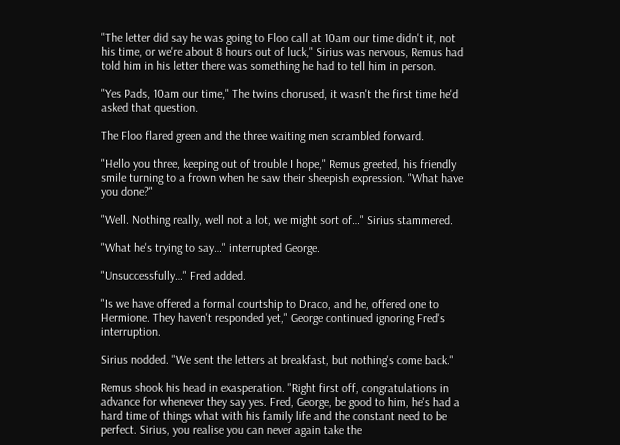"The letter did say he was going to Floo call at 10am our time didn't it, not his time, or we're about 8 hours out of luck," Sirius was nervous, Remus had told him in his letter there was something he had to tell him in person.

"Yes Pads, 10am our time," The twins chorused, it wasn't the first time he'd asked that question.

The Floo flared green and the three waiting men scrambled forward.

"Hello you three, keeping out of trouble I hope," Remus greeted, his friendly smile turning to a frown when he saw their sheepish expression. "What have you done?"

"Well. Nothing really, well not a lot, we might sort of…" Sirius stammered.

"What he's trying to say…" interrupted George.

"Unsuccessfully…" Fred added.

"Is we have offered a formal courtship to Draco, and he, offered one to Hermione. They haven't responded yet," George continued ignoring Fred's interruption.

Sirius nodded. "We sent the letters at breakfast, but nothing's come back."

Remus shook his head in exasperation. "Right first off, congratulations in advance for whenever they say yes. Fred, George, be good to him, he's had a hard time of things what with his family life and the constant need to be perfect. Sirius, you realise you can never again take the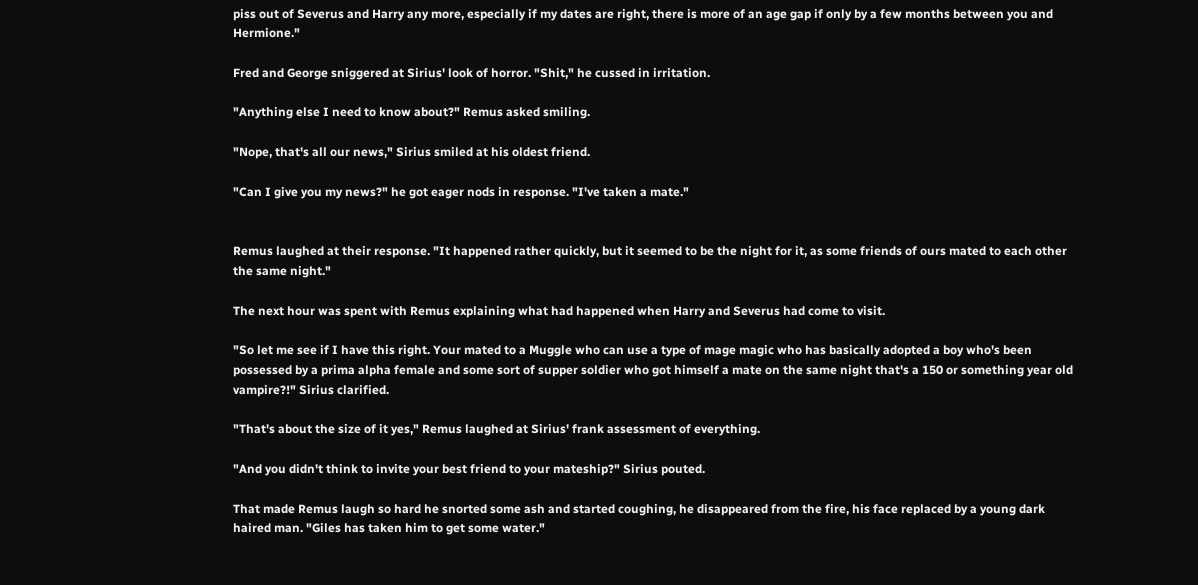piss out of Severus and Harry any more, especially if my dates are right, there is more of an age gap if only by a few months between you and Hermione."

Fred and George sniggered at Sirius' look of horror. "Shit," he cussed in irritation.

"Anything else I need to know about?" Remus asked smiling.

"Nope, that's all our news," Sirius smiled at his oldest friend.

"Can I give you my news?" he got eager nods in response. "I've taken a mate."


Remus laughed at their response. "It happened rather quickly, but it seemed to be the night for it, as some friends of ours mated to each other the same night."

The next hour was spent with Remus explaining what had happened when Harry and Severus had come to visit.

"So let me see if I have this right. Your mated to a Muggle who can use a type of mage magic who has basically adopted a boy who's been possessed by a prima alpha female and some sort of supper soldier who got himself a mate on the same night that's a 150 or something year old vampire?!" Sirius clarified.

"That's about the size of it yes," Remus laughed at Sirius' frank assessment of everything.

"And you didn't think to invite your best friend to your mateship?" Sirius pouted.

That made Remus laugh so hard he snorted some ash and started coughing, he disappeared from the fire, his face replaced by a young dark haired man. "Giles has taken him to get some water."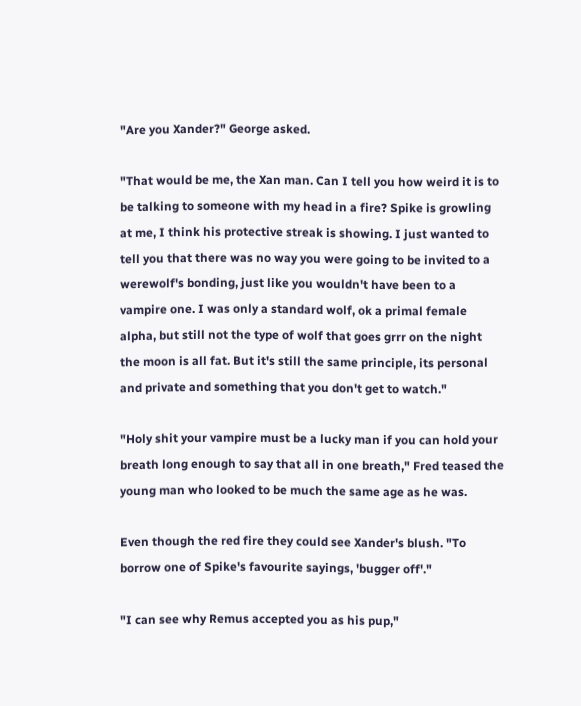"Are you Xander?" George asked.

"That would be me, the Xan man. Can I tell you how weird it is to be talking to someone with my head in a fire? Spike is growling at me, I think his protective streak is showing. I just wanted to tell you that there was no way you were going to be invited to a werewolf's bonding, just like you wouldn't have been to a vampire one. I was only a standard wolf, ok a primal female alpha, but still not the type of wolf that goes grrr on the night the moon is all fat. But it's still the same principle, its personal and private and something that you don't get to watch."

"Holy shit your vampire must be a lucky man if you can hold your breath long enough to say that all in one breath," Fred teased the young man who looked to be much the same age as he was.

Even though the red fire they could see Xander's blush. "To borrow one of Spike's favourite sayings, 'bugger off'."

"I can see why Remus accepted you as his pup,"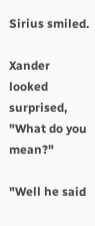Sirius smiled.

Xander looked surprised, "What do you mean?"

"Well he said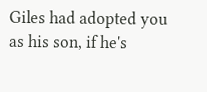Giles had adopted you as his son, if he's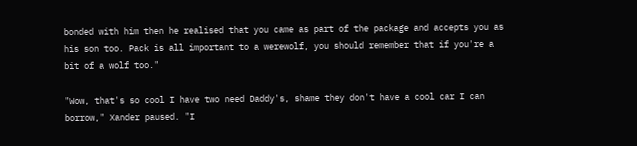bonded with him then he realised that you came as part of the package and accepts you as his son too. Pack is all important to a werewolf, you should remember that if you're a bit of a wolf too."

"Wow, that's so cool I have two need Daddy's, shame they don't have a cool car I can borrow," Xander paused. "I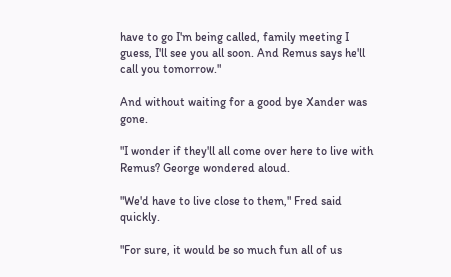have to go I'm being called, family meeting I guess, I'll see you all soon. And Remus says he'll call you tomorrow."

And without waiting for a good bye Xander was gone.

"I wonder if they'll all come over here to live with Remus? George wondered aloud.

"We'd have to live close to them," Fred said quickly.

"For sure, it would be so much fun all of us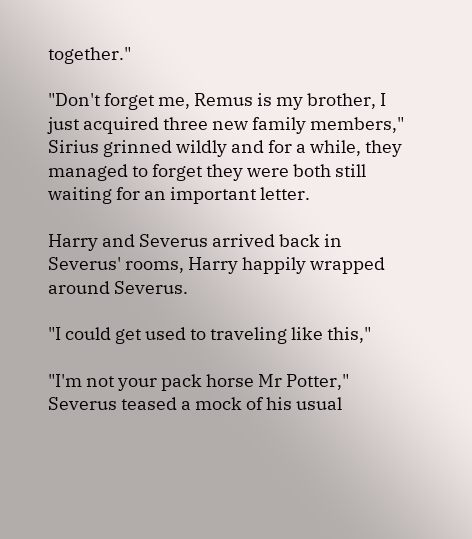together."

"Don't forget me, Remus is my brother, I just acquired three new family members," Sirius grinned wildly and for a while, they managed to forget they were both still waiting for an important letter.

Harry and Severus arrived back in Severus' rooms, Harry happily wrapped around Severus.

"I could get used to traveling like this,"

"I'm not your pack horse Mr Potter," Severus teased a mock of his usual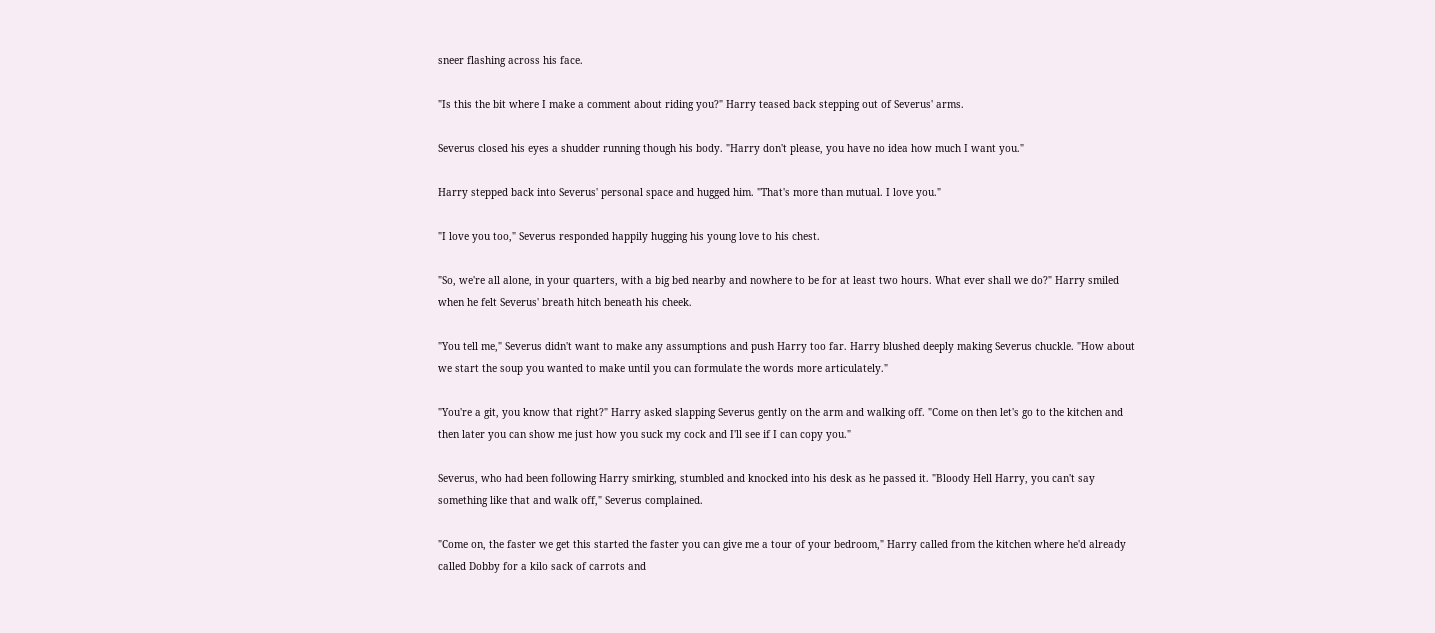sneer flashing across his face.

"Is this the bit where I make a comment about riding you?" Harry teased back stepping out of Severus' arms.

Severus closed his eyes a shudder running though his body. "Harry don't please, you have no idea how much I want you."

Harry stepped back into Severus' personal space and hugged him. "That's more than mutual. I love you."

"I love you too," Severus responded happily hugging his young love to his chest.

"So, we're all alone, in your quarters, with a big bed nearby and nowhere to be for at least two hours. What ever shall we do?" Harry smiled when he felt Severus' breath hitch beneath his cheek.

"You tell me," Severus didn't want to make any assumptions and push Harry too far. Harry blushed deeply making Severus chuckle. "How about we start the soup you wanted to make until you can formulate the words more articulately."

"You're a git, you know that right?" Harry asked slapping Severus gently on the arm and walking off. "Come on then let's go to the kitchen and then later you can show me just how you suck my cock and I'll see if I can copy you."

Severus, who had been following Harry smirking, stumbled and knocked into his desk as he passed it. "Bloody Hell Harry, you can't say something like that and walk off," Severus complained.

"Come on, the faster we get this started the faster you can give me a tour of your bedroom," Harry called from the kitchen where he'd already called Dobby for a kilo sack of carrots and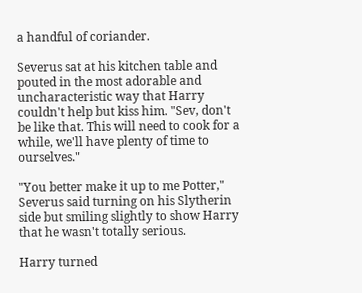a handful of coriander.

Severus sat at his kitchen table and pouted in the most adorable and uncharacteristic way that Harry couldn't help but kiss him. "Sev, don't be like that. This will need to cook for a while, we'll have plenty of time to ourselves."

"You better make it up to me Potter," Severus said turning on his Slytherin side but smiling slightly to show Harry that he wasn't totally serious.

Harry turned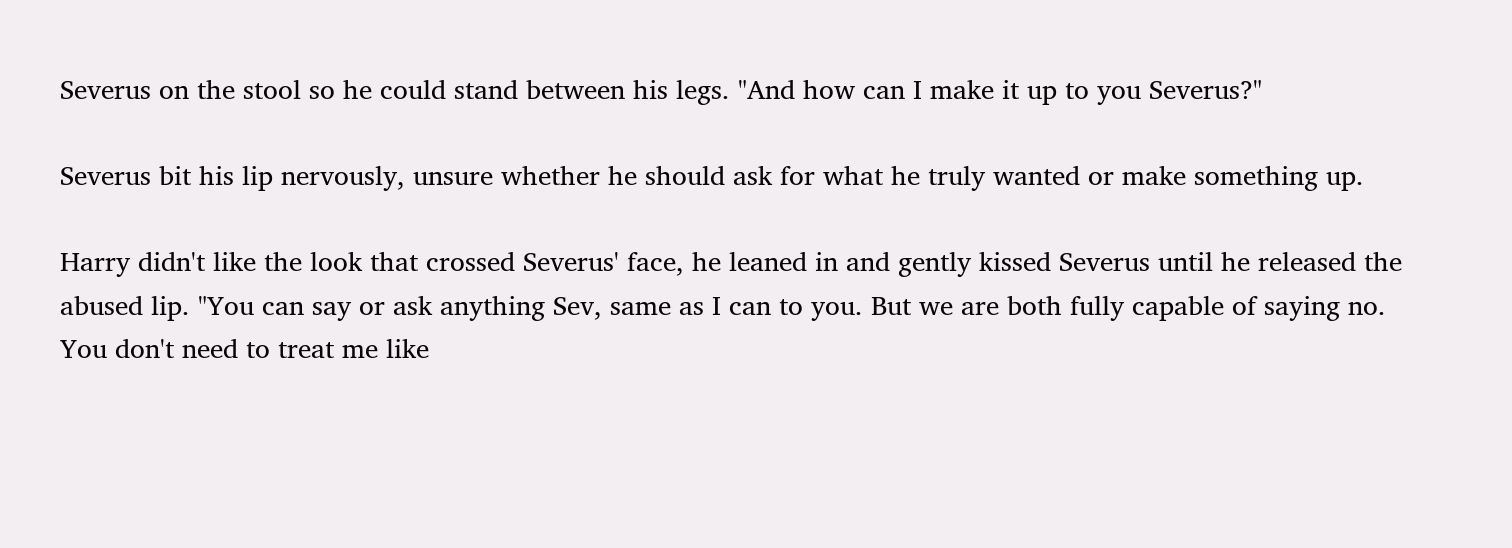Severus on the stool so he could stand between his legs. "And how can I make it up to you Severus?"

Severus bit his lip nervously, unsure whether he should ask for what he truly wanted or make something up.

Harry didn't like the look that crossed Severus' face, he leaned in and gently kissed Severus until he released the abused lip. "You can say or ask anything Sev, same as I can to you. But we are both fully capable of saying no. You don't need to treat me like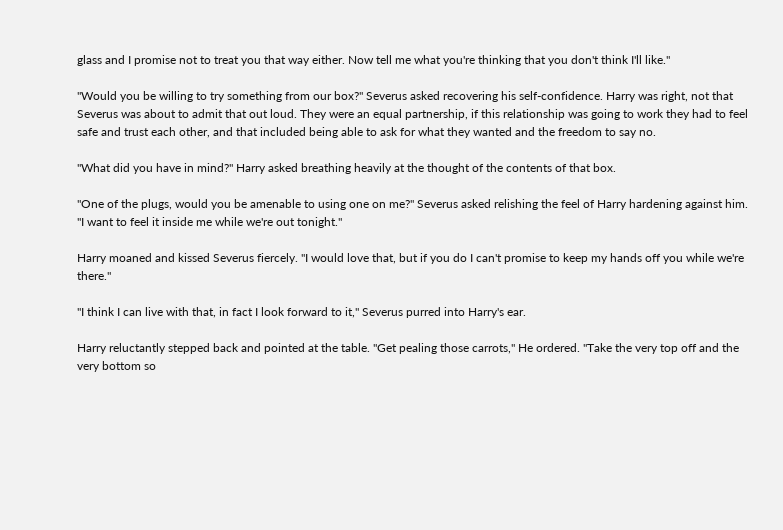glass and I promise not to treat you that way either. Now tell me what you're thinking that you don't think I'll like."

"Would you be willing to try something from our box?" Severus asked recovering his self-confidence. Harry was right, not that Severus was about to admit that out loud. They were an equal partnership, if this relationship was going to work they had to feel safe and trust each other, and that included being able to ask for what they wanted and the freedom to say no.

"What did you have in mind?" Harry asked breathing heavily at the thought of the contents of that box.

"One of the plugs, would you be amenable to using one on me?" Severus asked relishing the feel of Harry hardening against him. "I want to feel it inside me while we're out tonight."

Harry moaned and kissed Severus fiercely. "I would love that, but if you do I can't promise to keep my hands off you while we're there."

"I think I can live with that, in fact I look forward to it," Severus purred into Harry's ear.

Harry reluctantly stepped back and pointed at the table. "Get pealing those carrots," He ordered. "Take the very top off and the very bottom so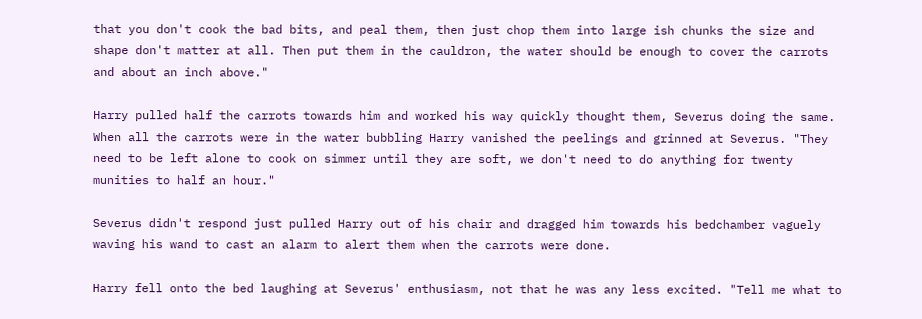that you don't cook the bad bits, and peal them, then just chop them into large ish chunks the size and shape don't matter at all. Then put them in the cauldron, the water should be enough to cover the carrots and about an inch above."

Harry pulled half the carrots towards him and worked his way quickly thought them, Severus doing the same. When all the carrots were in the water bubbling Harry vanished the peelings and grinned at Severus. "They need to be left alone to cook on simmer until they are soft, we don't need to do anything for twenty munities to half an hour."

Severus didn't respond just pulled Harry out of his chair and dragged him towards his bedchamber vaguely waving his wand to cast an alarm to alert them when the carrots were done.

Harry fell onto the bed laughing at Severus' enthusiasm, not that he was any less excited. "Tell me what to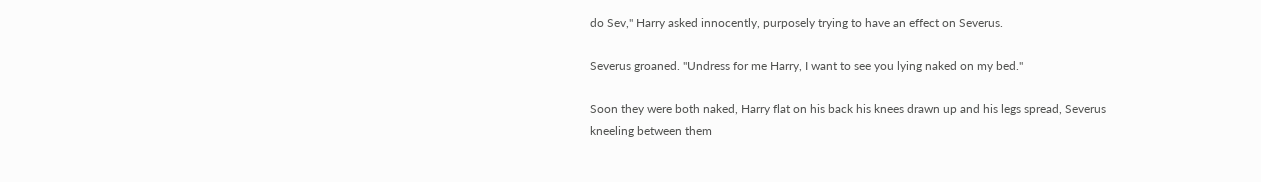do Sev," Harry asked innocently, purposely trying to have an effect on Severus.

Severus groaned. "Undress for me Harry, I want to see you lying naked on my bed."

Soon they were both naked, Harry flat on his back his knees drawn up and his legs spread, Severus kneeling between them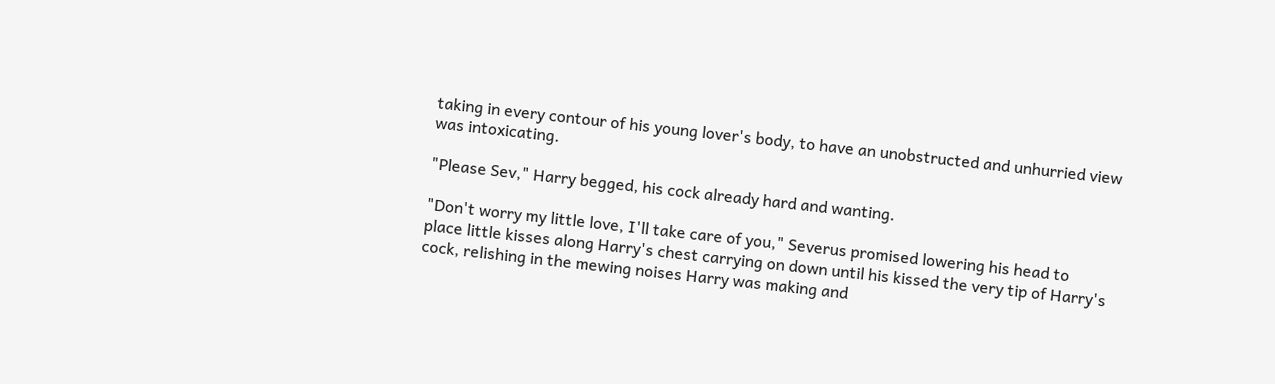taking in every contour of his young lover's body, to have an unobstructed and unhurried view was intoxicating.

"Please Sev," Harry begged, his cock already hard and wanting.

"Don't worry my little love, I'll take care of you," Severus promised lowering his head to place little kisses along Harry's chest carrying on down until his kissed the very tip of Harry's cock, relishing in the mewing noises Harry was making and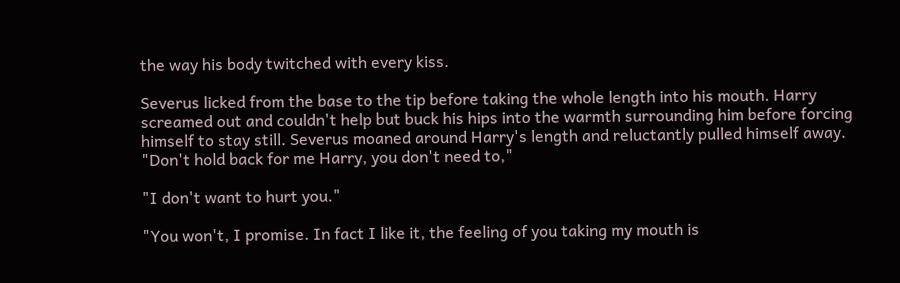the way his body twitched with every kiss.

Severus licked from the base to the tip before taking the whole length into his mouth. Harry screamed out and couldn't help but buck his hips into the warmth surrounding him before forcing himself to stay still. Severus moaned around Harry's length and reluctantly pulled himself away. "Don't hold back for me Harry, you don't need to,"

"I don't want to hurt you."

"You won't, I promise. In fact I like it, the feeling of you taking my mouth is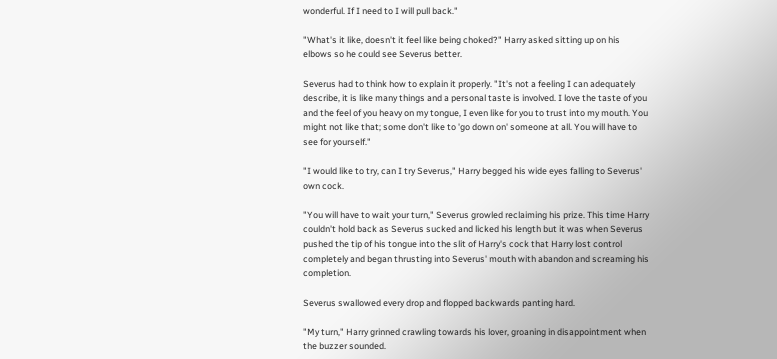wonderful. If I need to I will pull back."

"What's it like, doesn't it feel like being choked?" Harry asked sitting up on his elbows so he could see Severus better.

Severus had to think how to explain it properly. "It's not a feeling I can adequately describe, it is like many things and a personal taste is involved. I love the taste of you and the feel of you heavy on my tongue, I even like for you to trust into my mouth. You might not like that; some don't like to 'go down on' someone at all. You will have to see for yourself."

"I would like to try, can I try Severus," Harry begged his wide eyes falling to Severus' own cock.

"You will have to wait your turn," Severus growled reclaiming his prize. This time Harry couldn't hold back as Severus sucked and licked his length but it was when Severus pushed the tip of his tongue into the slit of Harry's cock that Harry lost control completely and began thrusting into Severus' mouth with abandon and screaming his completion.

Severus swallowed every drop and flopped backwards panting hard.

"My turn," Harry grinned crawling towards his lover, groaning in disappointment when the buzzer sounded.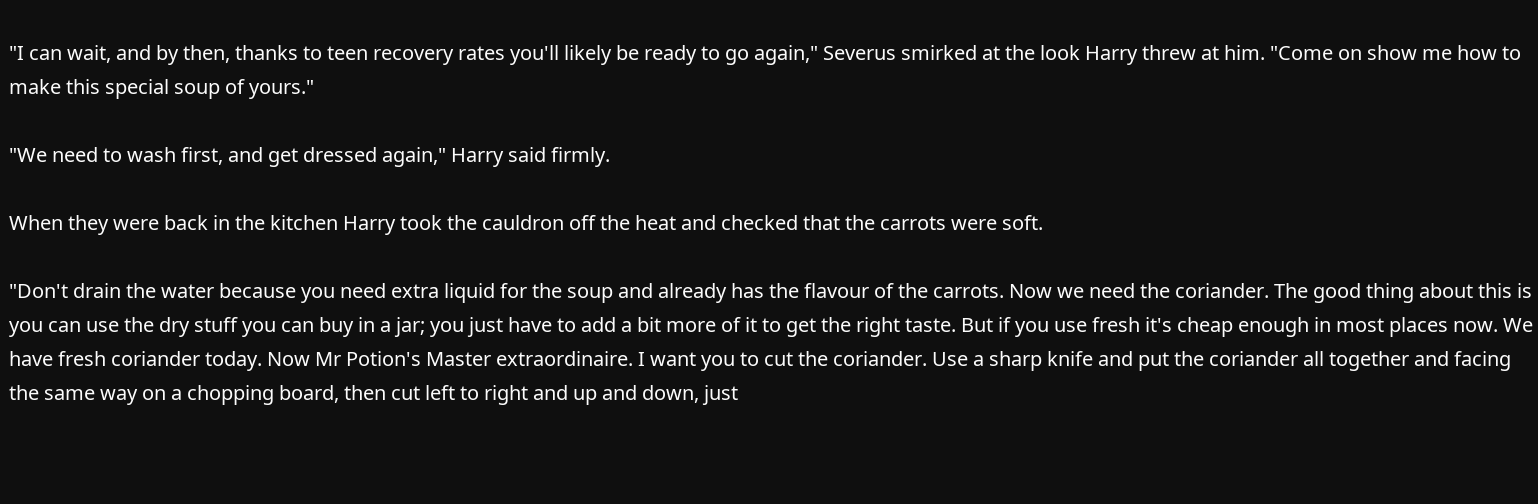"I can wait, and by then, thanks to teen recovery rates you'll likely be ready to go again," Severus smirked at the look Harry threw at him. "Come on show me how to make this special soup of yours."

"We need to wash first, and get dressed again," Harry said firmly.

When they were back in the kitchen Harry took the cauldron off the heat and checked that the carrots were soft.

"Don't drain the water because you need extra liquid for the soup and already has the flavour of the carrots. Now we need the coriander. The good thing about this is you can use the dry stuff you can buy in a jar; you just have to add a bit more of it to get the right taste. But if you use fresh it's cheap enough in most places now. We have fresh coriander today. Now Mr Potion's Master extraordinaire. I want you to cut the coriander. Use a sharp knife and put the coriander all together and facing the same way on a chopping board, then cut left to right and up and down, just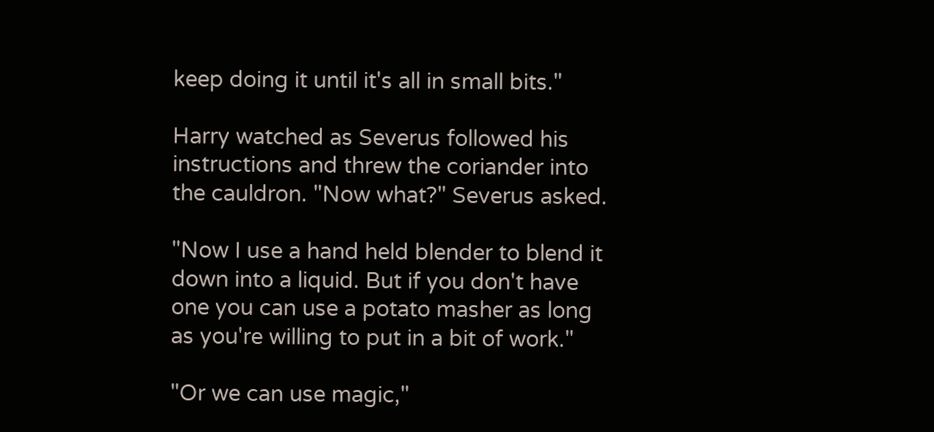keep doing it until it's all in small bits."

Harry watched as Severus followed his instructions and threw the coriander into the cauldron. "Now what?" Severus asked.

"Now I use a hand held blender to blend it down into a liquid. But if you don't have one you can use a potato masher as long as you're willing to put in a bit of work."

"Or we can use magic,"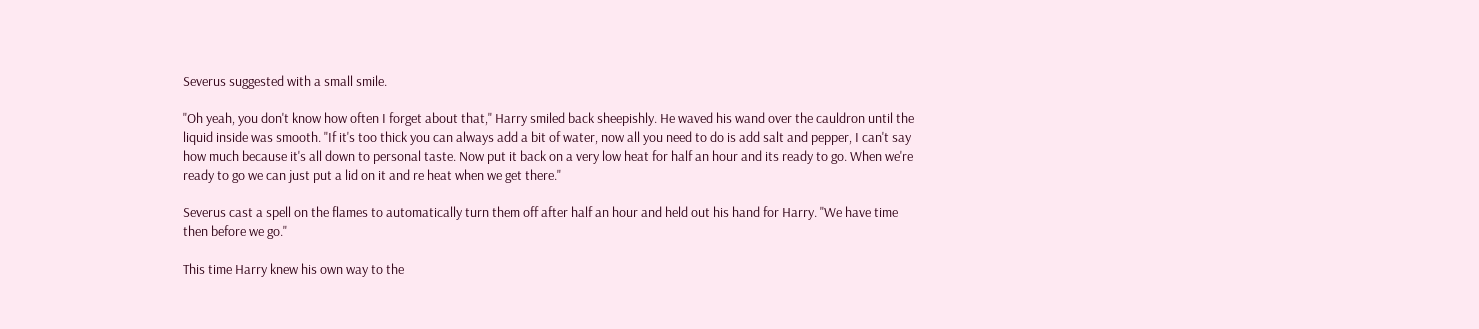Severus suggested with a small smile.

"Oh yeah, you don't know how often I forget about that," Harry smiled back sheepishly. He waved his wand over the cauldron until the liquid inside was smooth. "If it's too thick you can always add a bit of water, now all you need to do is add salt and pepper, I can't say how much because it's all down to personal taste. Now put it back on a very low heat for half an hour and its ready to go. When we're ready to go we can just put a lid on it and re heat when we get there."

Severus cast a spell on the flames to automatically turn them off after half an hour and held out his hand for Harry. "We have time then before we go."

This time Harry knew his own way to the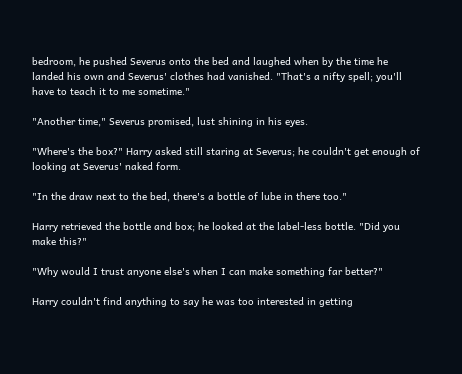bedroom, he pushed Severus onto the bed and laughed when by the time he landed his own and Severus' clothes had vanished. "That's a nifty spell; you'll have to teach it to me sometime."

"Another time," Severus promised, lust shining in his eyes.

"Where's the box?" Harry asked still staring at Severus; he couldn't get enough of looking at Severus' naked form.

"In the draw next to the bed, there's a bottle of lube in there too."

Harry retrieved the bottle and box; he looked at the label-less bottle. "Did you make this?"

"Why would I trust anyone else's when I can make something far better?"

Harry couldn't find anything to say he was too interested in getting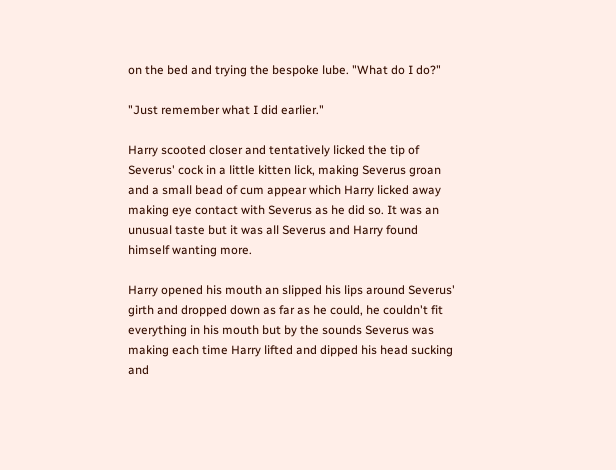on the bed and trying the bespoke lube. "What do I do?"

"Just remember what I did earlier."

Harry scooted closer and tentatively licked the tip of Severus' cock in a little kitten lick, making Severus groan and a small bead of cum appear which Harry licked away making eye contact with Severus as he did so. It was an unusual taste but it was all Severus and Harry found himself wanting more.

Harry opened his mouth an slipped his lips around Severus' girth and dropped down as far as he could, he couldn't fit everything in his mouth but by the sounds Severus was making each time Harry lifted and dipped his head sucking and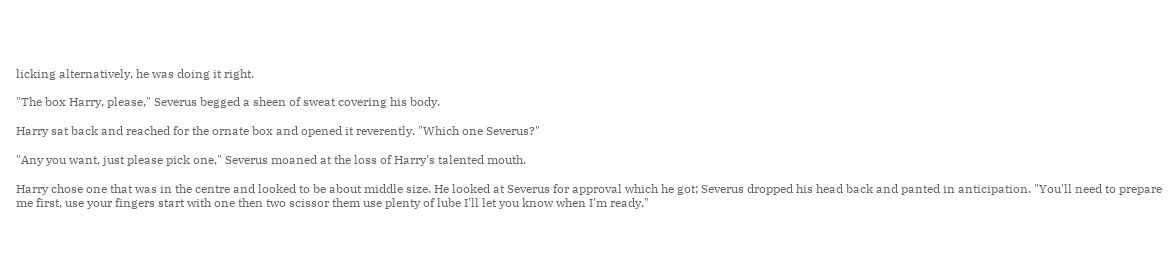licking alternatively, he was doing it right.

"The box Harry, please," Severus begged a sheen of sweat covering his body.

Harry sat back and reached for the ornate box and opened it reverently. "Which one Severus?"

"Any you want, just please pick one," Severus moaned at the loss of Harry's talented mouth.

Harry chose one that was in the centre and looked to be about middle size. He looked at Severus for approval which he got; Severus dropped his head back and panted in anticipation. "You'll need to prepare me first, use your fingers start with one then two scissor them use plenty of lube I'll let you know when I'm ready,"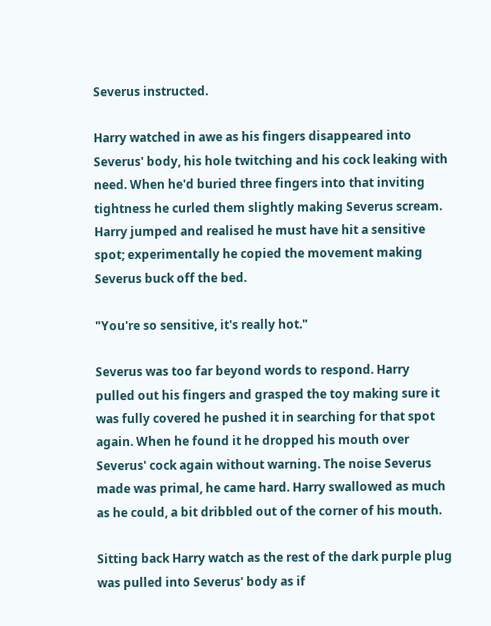Severus instructed.

Harry watched in awe as his fingers disappeared into Severus' body, his hole twitching and his cock leaking with need. When he'd buried three fingers into that inviting tightness he curled them slightly making Severus scream. Harry jumped and realised he must have hit a sensitive spot; experimentally he copied the movement making Severus buck off the bed.

"You're so sensitive, it's really hot."

Severus was too far beyond words to respond. Harry pulled out his fingers and grasped the toy making sure it was fully covered he pushed it in searching for that spot again. When he found it he dropped his mouth over Severus' cock again without warning. The noise Severus made was primal, he came hard. Harry swallowed as much as he could, a bit dribbled out of the corner of his mouth.

Sitting back Harry watch as the rest of the dark purple plug was pulled into Severus' body as if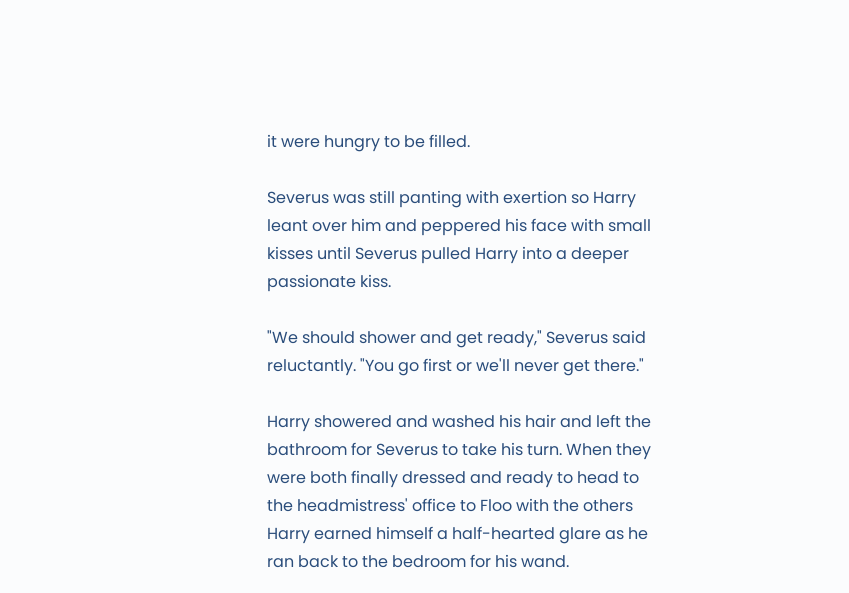it were hungry to be filled.

Severus was still panting with exertion so Harry leant over him and peppered his face with small kisses until Severus pulled Harry into a deeper passionate kiss.

"We should shower and get ready," Severus said reluctantly. "You go first or we'll never get there."

Harry showered and washed his hair and left the bathroom for Severus to take his turn. When they were both finally dressed and ready to head to the headmistress' office to Floo with the others Harry earned himself a half-hearted glare as he ran back to the bedroom for his wand.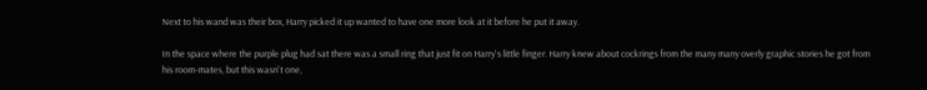Next to his wand was their box, Harry picked it up wanted to have one more look at it before he put it away.

In the space where the purple plug had sat there was a small ring that just fit on Harry's little finger. Harry knew about cockrings from the many many overly graphic stories he got from his room-mates, but this wasn't one,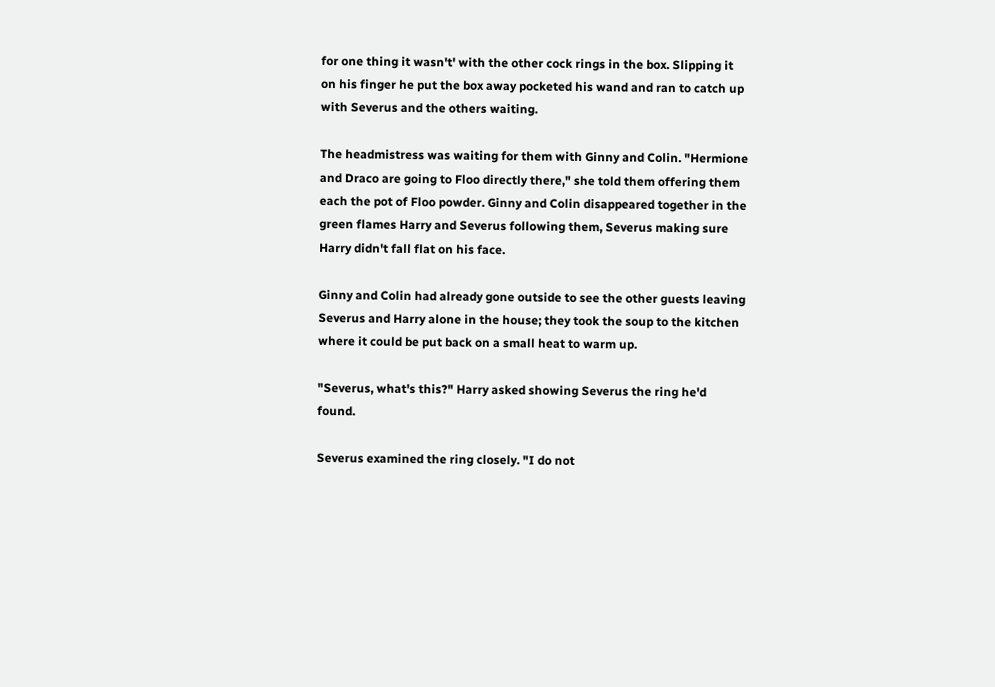for one thing it wasn't' with the other cock rings in the box. Slipping it on his finger he put the box away pocketed his wand and ran to catch up with Severus and the others waiting.

The headmistress was waiting for them with Ginny and Colin. "Hermione and Draco are going to Floo directly there," she told them offering them each the pot of Floo powder. Ginny and Colin disappeared together in the green flames Harry and Severus following them, Severus making sure Harry didn't fall flat on his face.

Ginny and Colin had already gone outside to see the other guests leaving Severus and Harry alone in the house; they took the soup to the kitchen where it could be put back on a small heat to warm up.

"Severus, what's this?" Harry asked showing Severus the ring he'd found.

Severus examined the ring closely. "I do not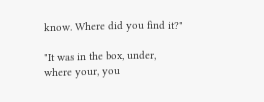know. Where did you find it?"

"It was in the box, under, where your, you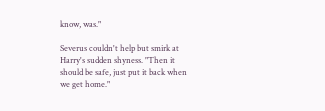know, was."

Severus couldn't help but smirk at Harry's sudden shyness. "Then it should be safe, just put it back when we get home."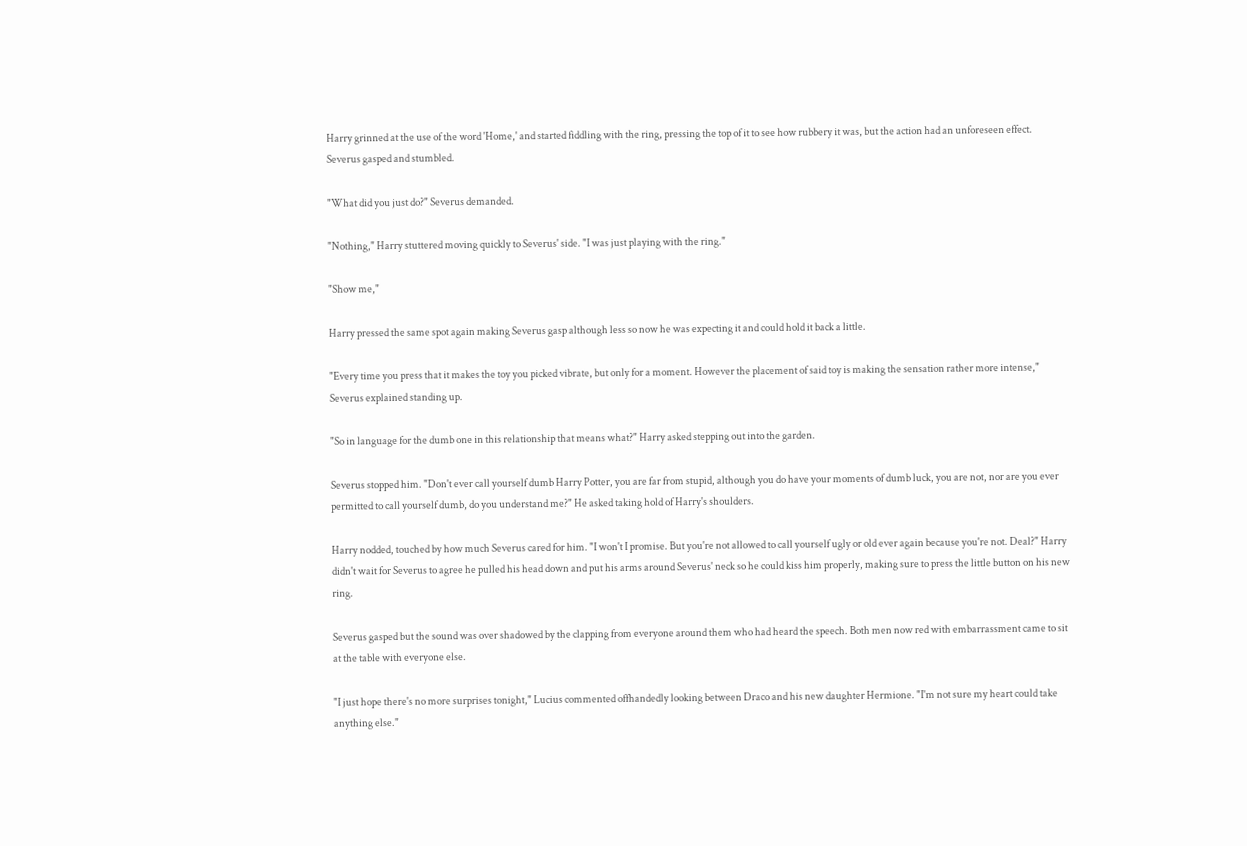Harry grinned at the use of the word 'Home,' and started fiddling with the ring, pressing the top of it to see how rubbery it was, but the action had an unforeseen effect. Severus gasped and stumbled.

"What did you just do?" Severus demanded.

"Nothing," Harry stuttered moving quickly to Severus' side. "I was just playing with the ring."

"Show me,"

Harry pressed the same spot again making Severus gasp although less so now he was expecting it and could hold it back a little.

"Every time you press that it makes the toy you picked vibrate, but only for a moment. However the placement of said toy is making the sensation rather more intense," Severus explained standing up.

"So in language for the dumb one in this relationship that means what?" Harry asked stepping out into the garden.

Severus stopped him. "Don't ever call yourself dumb Harry Potter, you are far from stupid, although you do have your moments of dumb luck, you are not, nor are you ever permitted to call yourself dumb, do you understand me?" He asked taking hold of Harry's shoulders.

Harry nodded, touched by how much Severus cared for him. "I won't I promise. But you're not allowed to call yourself ugly or old ever again because you're not. Deal?" Harry didn't wait for Severus to agree he pulled his head down and put his arms around Severus' neck so he could kiss him properly, making sure to press the little button on his new ring.

Severus gasped but the sound was over shadowed by the clapping from everyone around them who had heard the speech. Both men now red with embarrassment came to sit at the table with everyone else.

"I just hope there's no more surprises tonight," Lucius commented offhandedly looking between Draco and his new daughter Hermione. "I'm not sure my heart could take anything else."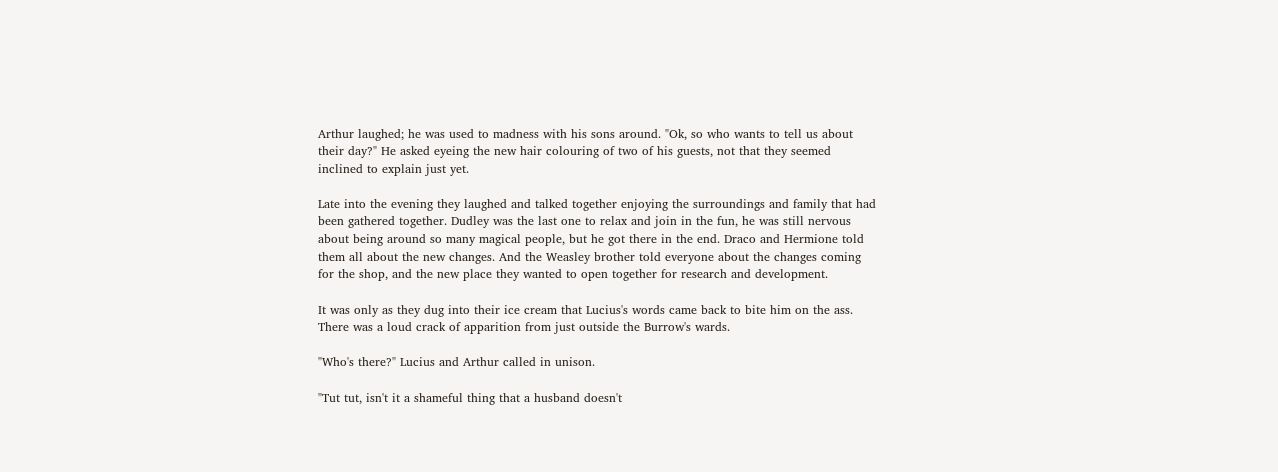Arthur laughed; he was used to madness with his sons around. "Ok, so who wants to tell us about their day?" He asked eyeing the new hair colouring of two of his guests, not that they seemed inclined to explain just yet.

Late into the evening they laughed and talked together enjoying the surroundings and family that had been gathered together. Dudley was the last one to relax and join in the fun, he was still nervous about being around so many magical people, but he got there in the end. Draco and Hermione told them all about the new changes. And the Weasley brother told everyone about the changes coming for the shop, and the new place they wanted to open together for research and development.

It was only as they dug into their ice cream that Lucius's words came back to bite him on the ass. There was a loud crack of apparition from just outside the Burrow's wards.

"Who's there?" Lucius and Arthur called in unison.

"Tut tut, isn't it a shameful thing that a husband doesn't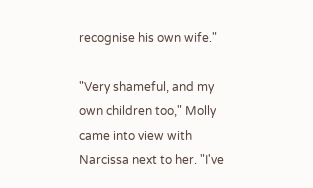recognise his own wife."

"Very shameful, and my own children too," Molly came into view with Narcissa next to her. "I've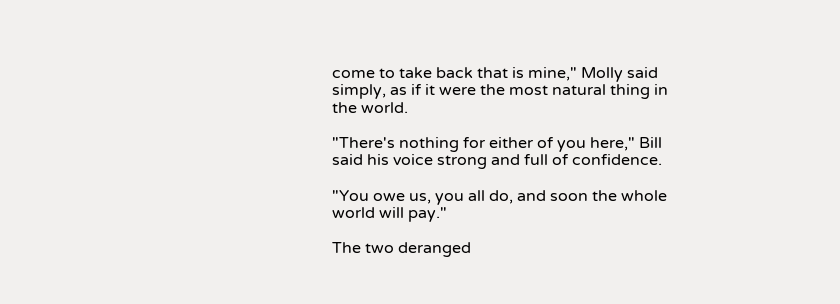come to take back that is mine," Molly said simply, as if it were the most natural thing in the world.

"There's nothing for either of you here," Bill said his voice strong and full of confidence.

"You owe us, you all do, and soon the whole world will pay."

The two deranged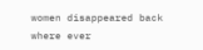women disappeared back where ever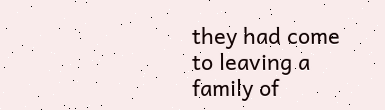they had come to leaving a family of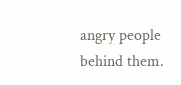angry people behind them.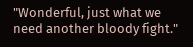"Wonderful, just what we need another bloody fight."